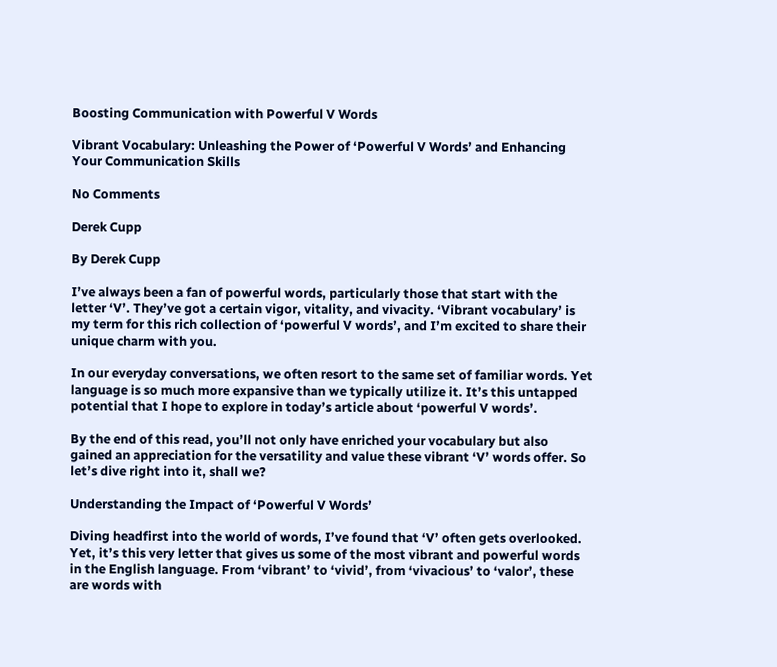Boosting Communication with Powerful V Words

Vibrant Vocabulary: Unleashing the Power of ‘Powerful V Words’ and Enhancing Your Communication Skills

No Comments

Derek Cupp

By Derek Cupp

I’ve always been a fan of powerful words, particularly those that start with the letter ‘V’. They’ve got a certain vigor, vitality, and vivacity. ‘Vibrant vocabulary’ is my term for this rich collection of ‘powerful V words’, and I’m excited to share their unique charm with you.

In our everyday conversations, we often resort to the same set of familiar words. Yet language is so much more expansive than we typically utilize it. It’s this untapped potential that I hope to explore in today’s article about ‘powerful V words’.

By the end of this read, you’ll not only have enriched your vocabulary but also gained an appreciation for the versatility and value these vibrant ‘V’ words offer. So let’s dive right into it, shall we?

Understanding the Impact of ‘Powerful V Words’

Diving headfirst into the world of words, I’ve found that ‘V’ often gets overlooked. Yet, it’s this very letter that gives us some of the most vibrant and powerful words in the English language. From ‘vibrant’ to ‘vivid’, from ‘vivacious’ to ‘valor’, these are words with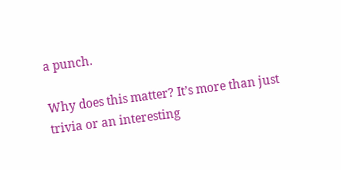a punch.

Why does this matter? It’s more than just trivia or an interesting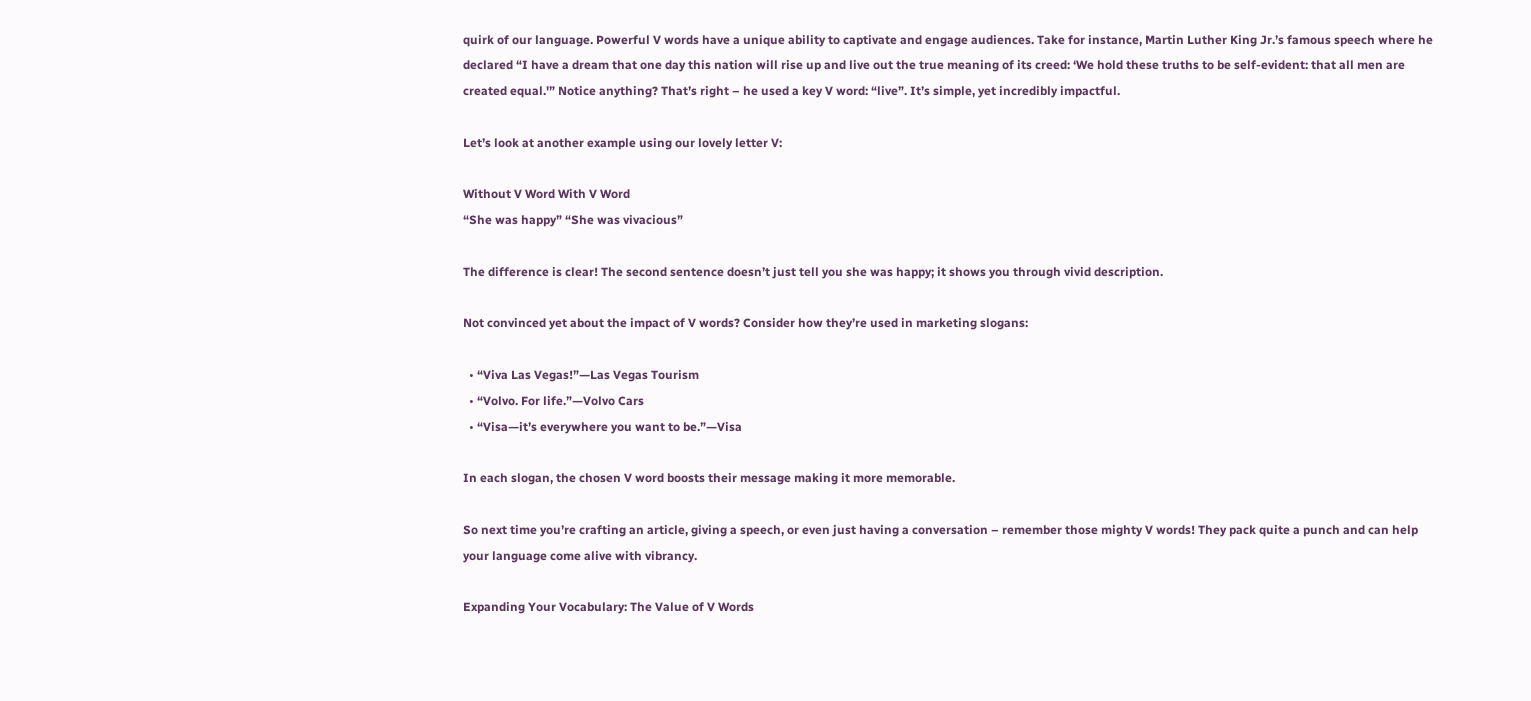quirk of our language. Powerful V words have a unique ability to captivate and engage audiences. Take for instance, Martin Luther King Jr.’s famous speech where he declared “I have a dream that one day this nation will rise up and live out the true meaning of its creed: ‘We hold these truths to be self-evident: that all men are created equal.'” Notice anything? That’s right – he used a key V word: “live”. It’s simple, yet incredibly impactful.

Let’s look at another example using our lovely letter V:

Without V Word With V Word
“She was happy” “She was vivacious”

The difference is clear! The second sentence doesn’t just tell you she was happy; it shows you through vivid description.

Not convinced yet about the impact of V words? Consider how they’re used in marketing slogans:

  • “Viva Las Vegas!”—Las Vegas Tourism
  • “Volvo. For life.”—Volvo Cars
  • “Visa—it’s everywhere you want to be.”—Visa

In each slogan, the chosen V word boosts their message making it more memorable.

So next time you’re crafting an article, giving a speech, or even just having a conversation – remember those mighty V words! They pack quite a punch and can help your language come alive with vibrancy.

Expanding Your Vocabulary: The Value of V Words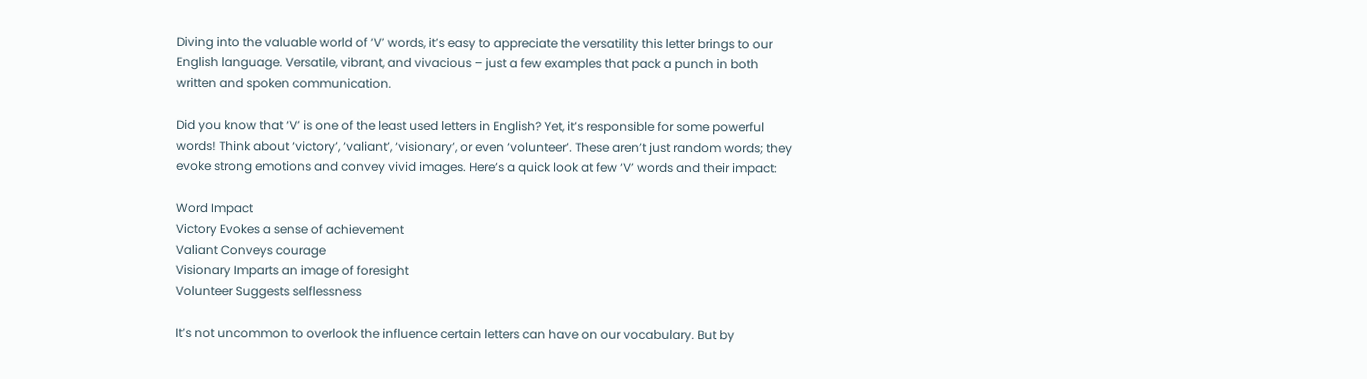Diving into the valuable world of ‘V’ words, it’s easy to appreciate the versatility this letter brings to our English language. Versatile, vibrant, and vivacious – just a few examples that pack a punch in both written and spoken communication.

Did you know that ‘V’ is one of the least used letters in English? Yet, it’s responsible for some powerful words! Think about ‘victory’, ‘valiant’, ‘visionary’, or even ‘volunteer’. These aren’t just random words; they evoke strong emotions and convey vivid images. Here’s a quick look at few ‘V’ words and their impact:

Word Impact
Victory Evokes a sense of achievement
Valiant Conveys courage
Visionary Imparts an image of foresight
Volunteer Suggests selflessness

It’s not uncommon to overlook the influence certain letters can have on our vocabulary. But by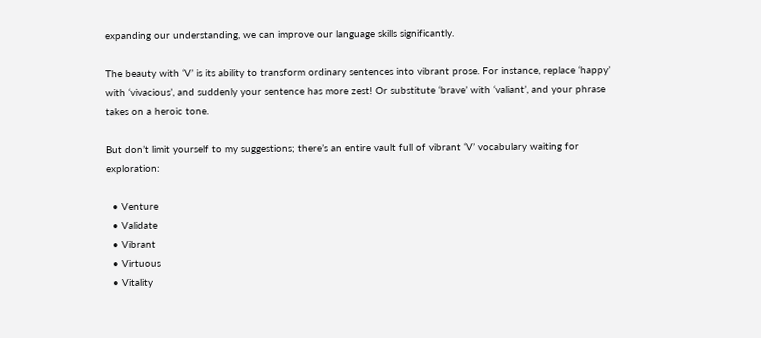expanding our understanding, we can improve our language skills significantly.

The beauty with ‘V’ is its ability to transform ordinary sentences into vibrant prose. For instance, replace ‘happy’ with ‘vivacious’, and suddenly your sentence has more zest! Or substitute ‘brave’ with ‘valiant’, and your phrase takes on a heroic tone.

But don’t limit yourself to my suggestions; there’s an entire vault full of vibrant ‘V’ vocabulary waiting for exploration:

  • Venture
  • Validate
  • Vibrant
  • Virtuous
  • Vitality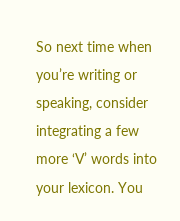So next time when you’re writing or speaking, consider integrating a few more ‘V’ words into your lexicon. You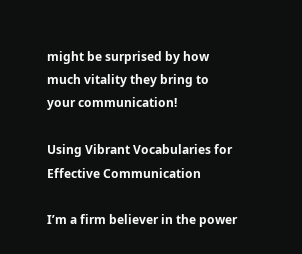might be surprised by how much vitality they bring to your communication!

Using Vibrant Vocabularies for Effective Communication

I’m a firm believer in the power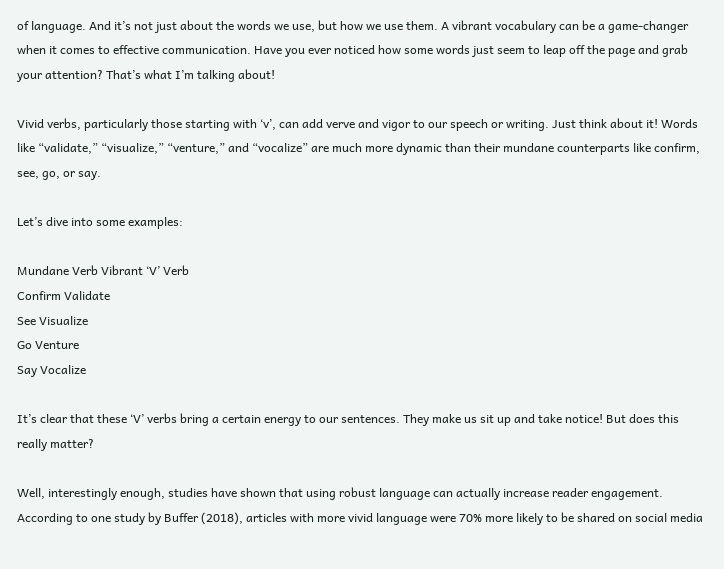of language. And it’s not just about the words we use, but how we use them. A vibrant vocabulary can be a game-changer when it comes to effective communication. Have you ever noticed how some words just seem to leap off the page and grab your attention? That’s what I’m talking about!

Vivid verbs, particularly those starting with ‘v’, can add verve and vigor to our speech or writing. Just think about it! Words like “validate,” “visualize,” “venture,” and “vocalize” are much more dynamic than their mundane counterparts like confirm, see, go, or say.

Let’s dive into some examples:

Mundane Verb Vibrant ‘V’ Verb
Confirm Validate
See Visualize
Go Venture
Say Vocalize

It’s clear that these ‘V’ verbs bring a certain energy to our sentences. They make us sit up and take notice! But does this really matter?

Well, interestingly enough, studies have shown that using robust language can actually increase reader engagement. According to one study by Buffer (2018), articles with more vivid language were 70% more likely to be shared on social media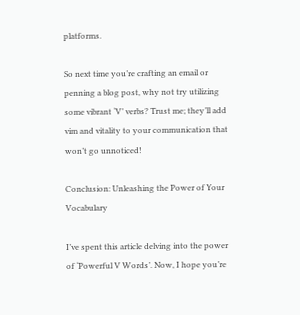platforms.

So next time you’re crafting an email or penning a blog post, why not try utilizing some vibrant ‘V’ verbs? Trust me; they’ll add vim and vitality to your communication that won’t go unnoticed!

Conclusion: Unleashing the Power of Your Vocabulary

I’ve spent this article delving into the power of ‘Powerful V Words’. Now, I hope you’re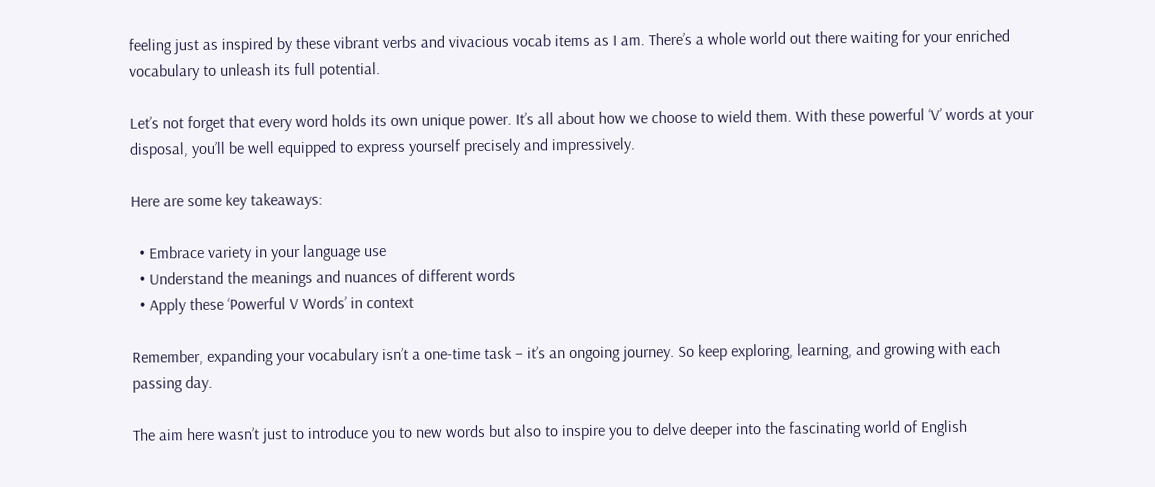feeling just as inspired by these vibrant verbs and vivacious vocab items as I am. There’s a whole world out there waiting for your enriched vocabulary to unleash its full potential.

Let’s not forget that every word holds its own unique power. It’s all about how we choose to wield them. With these powerful ‘V’ words at your disposal, you’ll be well equipped to express yourself precisely and impressively.

Here are some key takeaways:

  • Embrace variety in your language use
  • Understand the meanings and nuances of different words
  • Apply these ‘Powerful V Words’ in context

Remember, expanding your vocabulary isn’t a one-time task – it’s an ongoing journey. So keep exploring, learning, and growing with each passing day.

The aim here wasn’t just to introduce you to new words but also to inspire you to delve deeper into the fascinating world of English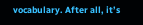vocabulary. After all, it’s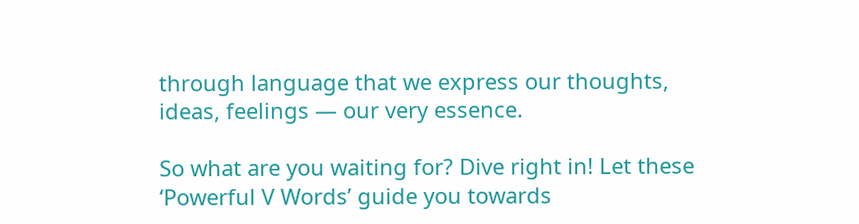through language that we express our thoughts, ideas, feelings — our very essence.

So what are you waiting for? Dive right in! Let these ‘Powerful V Words’ guide you towards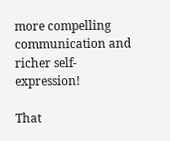more compelling communication and richer self-expression!

That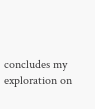concludes my exploration on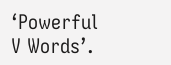‘Powerful V Words’.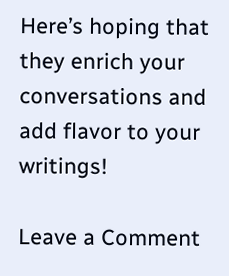Here’s hoping that they enrich your conversations and add flavor to your writings!

Leave a Comment